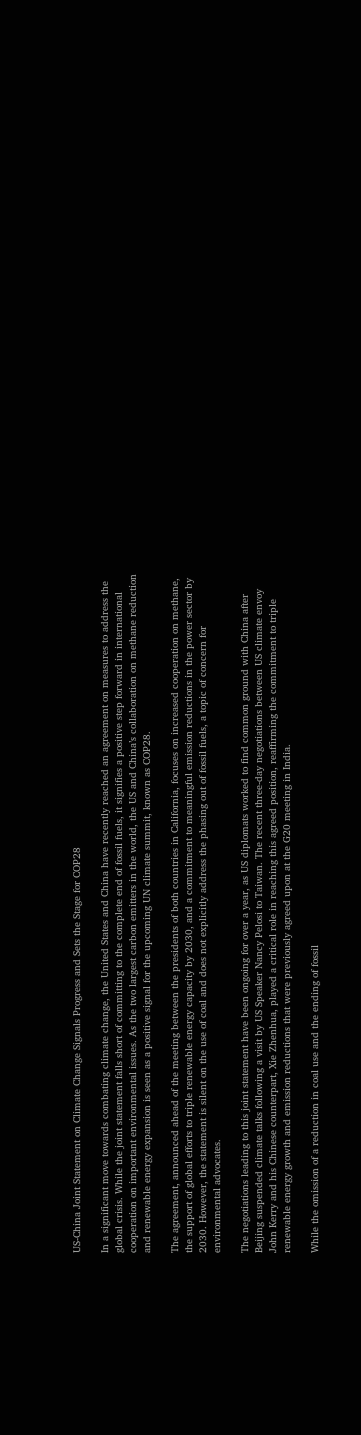US-China Joint Statement on Climate Change Signals Progress and Sets the Stage for COP28

In a significant move towards combating climate change, the United States and China have recently reached an agreement on measures to address the global crisis. While the joint statement falls short of committing to the complete end of fossil fuels, it signifies a positive step forward in international cooperation on important environmental issues. As the two largest carbon emitters in the world, the US and China’s collaboration on methane reduction and renewable energy expansion is seen as a positive signal for the upcoming UN climate summit, known as COP28.

The agreement, announced ahead of the meeting between the presidents of both countries in California, focuses on increased cooperation on methane, the support of global efforts to triple renewable energy capacity by 2030, and a commitment to meaningful emission reductions in the power sector by 2030. However, the statement is silent on the use of coal and does not explicitly address the phasing out of fossil fuels, a topic of concern for environmental advocates.

The negotiations leading to this joint statement have been ongoing for over a year, as US diplomats worked to find common ground with China after Beijing suspended climate talks following a visit by US Speaker Nancy Pelosi to Taiwan. The recent three-day negotiations between US climate envoy John Kerry and his Chinese counterpart, Xie Zhenhua, played a critical role in reaching this agreed position, reaffirming the commitment to triple renewable energy growth and emission reductions that were previously agreed upon at the G20 meeting in India.

While the omission of a reduction in coal use and the ending of fossil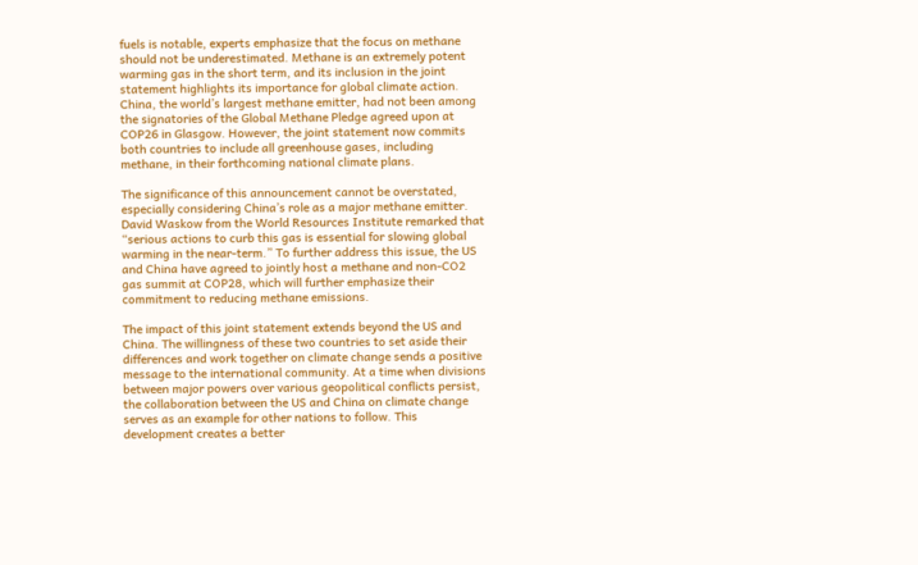fuels is notable, experts emphasize that the focus on methane should not be underestimated. Methane is an extremely potent warming gas in the short term, and its inclusion in the joint statement highlights its importance for global climate action. China, the world’s largest methane emitter, had not been among the signatories of the Global Methane Pledge agreed upon at COP26 in Glasgow. However, the joint statement now commits both countries to include all greenhouse gases, including methane, in their forthcoming national climate plans.

The significance of this announcement cannot be overstated, especially considering China’s role as a major methane emitter. David Waskow from the World Resources Institute remarked that “serious actions to curb this gas is essential for slowing global warming in the near-term.” To further address this issue, the US and China have agreed to jointly host a methane and non-CO2 gas summit at COP28, which will further emphasize their commitment to reducing methane emissions.

The impact of this joint statement extends beyond the US and China. The willingness of these two countries to set aside their differences and work together on climate change sends a positive message to the international community. At a time when divisions between major powers over various geopolitical conflicts persist, the collaboration between the US and China on climate change serves as an example for other nations to follow. This development creates a better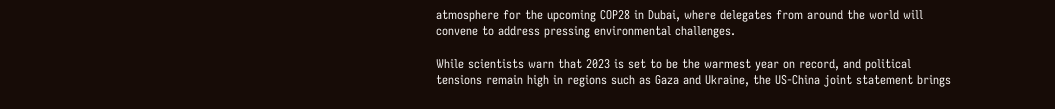atmosphere for the upcoming COP28 in Dubai, where delegates from around the world will convene to address pressing environmental challenges.

While scientists warn that 2023 is set to be the warmest year on record, and political tensions remain high in regions such as Gaza and Ukraine, the US-China joint statement brings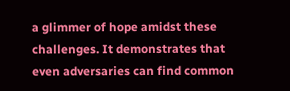a glimmer of hope amidst these challenges. It demonstrates that even adversaries can find common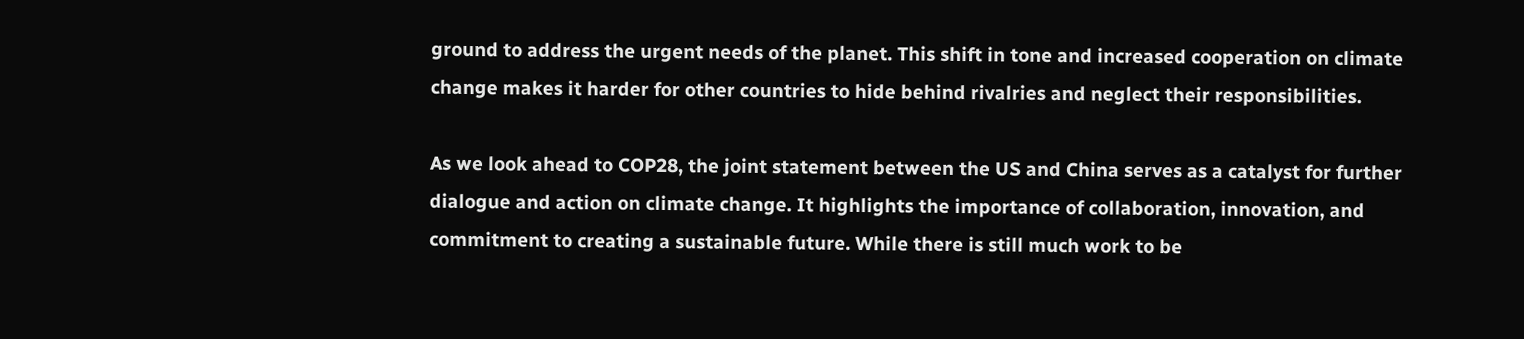ground to address the urgent needs of the planet. This shift in tone and increased cooperation on climate change makes it harder for other countries to hide behind rivalries and neglect their responsibilities.

As we look ahead to COP28, the joint statement between the US and China serves as a catalyst for further dialogue and action on climate change. It highlights the importance of collaboration, innovation, and commitment to creating a sustainable future. While there is still much work to be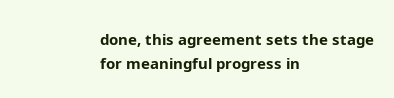done, this agreement sets the stage for meaningful progress in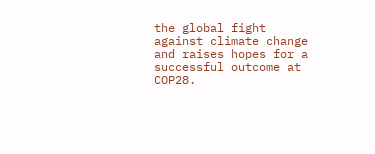the global fight against climate change and raises hopes for a successful outcome at COP28.